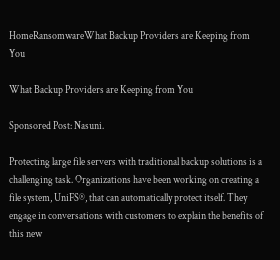HomeRansomwareWhat Backup Providers are Keeping from You

What Backup Providers are Keeping from You

Sponsored Post: Nasuni.

Protecting large file servers with traditional backup solutions is a challenging task. Organizations have been working on creating a file system, UniFS®, that can automatically protect itself. They engage in conversations with customers to explain the benefits of this new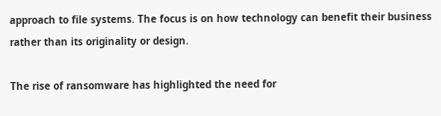approach to file systems. The focus is on how technology can benefit their business rather than its originality or design.

The rise of ransomware has highlighted the need for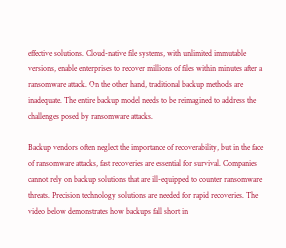effective solutions. Cloud-native file systems, with unlimited immutable versions, enable enterprises to recover millions of files within minutes after a ransomware attack. On the other hand, traditional backup methods are inadequate. The entire backup model needs to be reimagined to address the challenges posed by ransomware attacks.

Backup vendors often neglect the importance of recoverability, but in the face of ransomware attacks, fast recoveries are essential for survival. Companies cannot rely on backup solutions that are ill-equipped to counter ransomware threats. Precision technology solutions are needed for rapid recoveries. The video below demonstrates how backups fall short in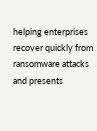helping enterprises recover quickly from ransomware attacks and presents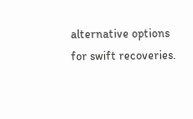alternative options for swift recoveries.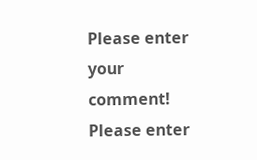Please enter your comment!
Please enter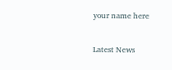your name here

Latest News